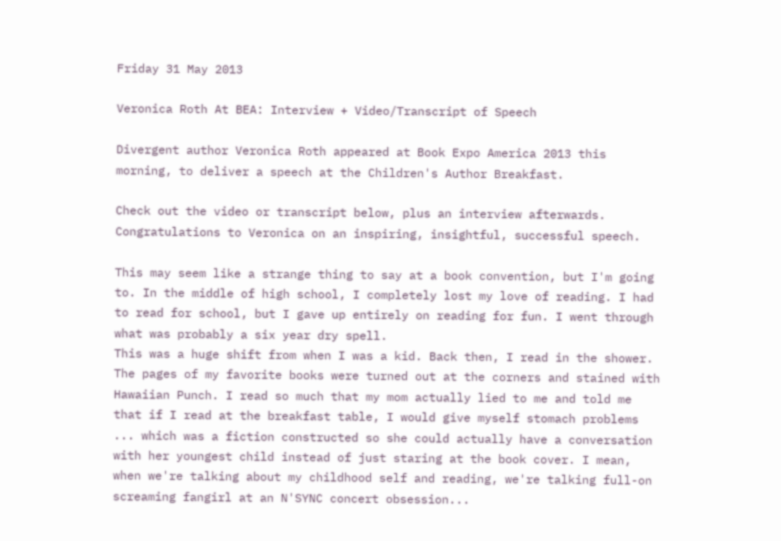Friday 31 May 2013

Veronica Roth At BEA: Interview + Video/Transcript of Speech

Divergent author Veronica Roth appeared at Book Expo America 2013 this morning, to deliver a speech at the Children's Author Breakfast.

Check out the video or transcript below, plus an interview afterwards. Congratulations to Veronica on an inspiring, insightful, successful speech.

This may seem like a strange thing to say at a book convention, but I'm going to. In the middle of high school, I completely lost my love of reading. I had to read for school, but I gave up entirely on reading for fun. I went through what was probably a six year dry spell.
This was a huge shift from when I was a kid. Back then, I read in the shower. The pages of my favorite books were turned out at the corners and stained with Hawaiian Punch. I read so much that my mom actually lied to me and told me that if I read at the breakfast table, I would give myself stomach problems ... which was a fiction constructed so she could actually have a conversation with her youngest child instead of just staring at the book cover. I mean, when we're talking about my childhood self and reading, we're talking full-on screaming fangirl at an N'SYNC concert obsession...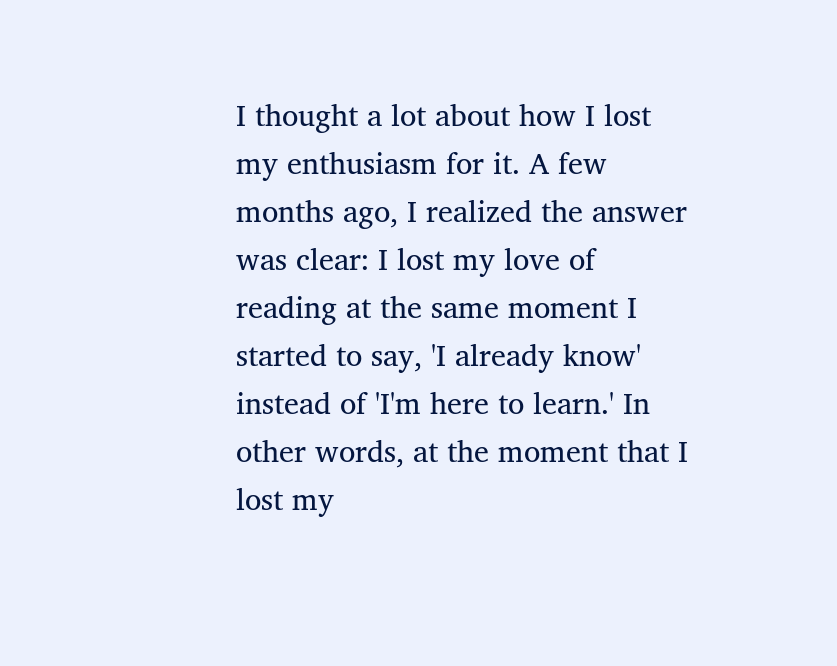I thought a lot about how I lost my enthusiasm for it. A few months ago, I realized the answer was clear: I lost my love of reading at the same moment I started to say, 'I already know' instead of 'I'm here to learn.' In other words, at the moment that I lost my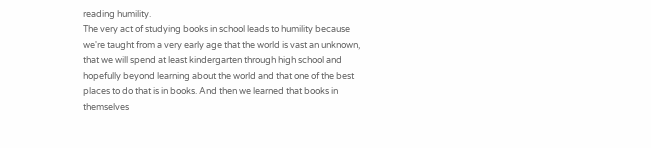reading humility.
The very act of studying books in school leads to humility because we're taught from a very early age that the world is vast an unknown, that we will spend at least kindergarten through high school and hopefully beyond learning about the world and that one of the best places to do that is in books. And then we learned that books in themselves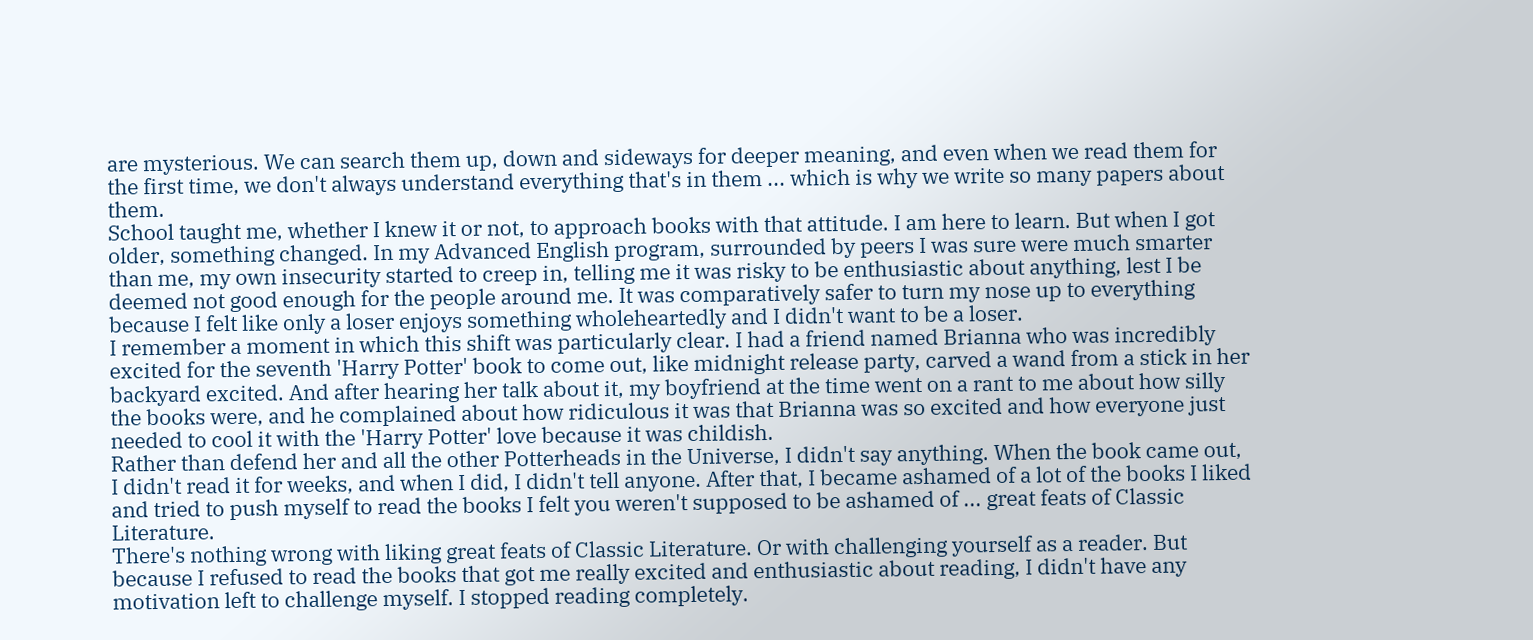are mysterious. We can search them up, down and sideways for deeper meaning, and even when we read them for the first time, we don't always understand everything that's in them ... which is why we write so many papers about them.
School taught me, whether I knew it or not, to approach books with that attitude. I am here to learn. But when I got older, something changed. In my Advanced English program, surrounded by peers I was sure were much smarter than me, my own insecurity started to creep in, telling me it was risky to be enthusiastic about anything, lest I be deemed not good enough for the people around me. It was comparatively safer to turn my nose up to everything because I felt like only a loser enjoys something wholeheartedly and I didn't want to be a loser.
I remember a moment in which this shift was particularly clear. I had a friend named Brianna who was incredibly excited for the seventh 'Harry Potter' book to come out, like midnight release party, carved a wand from a stick in her backyard excited. And after hearing her talk about it, my boyfriend at the time went on a rant to me about how silly the books were, and he complained about how ridiculous it was that Brianna was so excited and how everyone just needed to cool it with the 'Harry Potter' love because it was childish.
Rather than defend her and all the other Potterheads in the Universe, I didn't say anything. When the book came out, I didn't read it for weeks, and when I did, I didn't tell anyone. After that, I became ashamed of a lot of the books I liked and tried to push myself to read the books I felt you weren't supposed to be ashamed of ... great feats of Classic Literature.
There's nothing wrong with liking great feats of Classic Literature. Or with challenging yourself as a reader. But because I refused to read the books that got me really excited and enthusiastic about reading, I didn't have any motivation left to challenge myself. I stopped reading completely.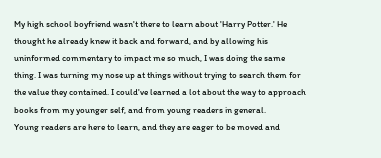My high school boyfriend wasn't there to learn about 'Harry Potter.' He thought he already knew it back and forward, and by allowing his uninformed commentary to impact me so much, I was doing the same thing. I was turning my nose up at things without trying to search them for the value they contained. I could've learned a lot about the way to approach books from my younger self, and from young readers in general.
Young readers are here to learn, and they are eager to be moved and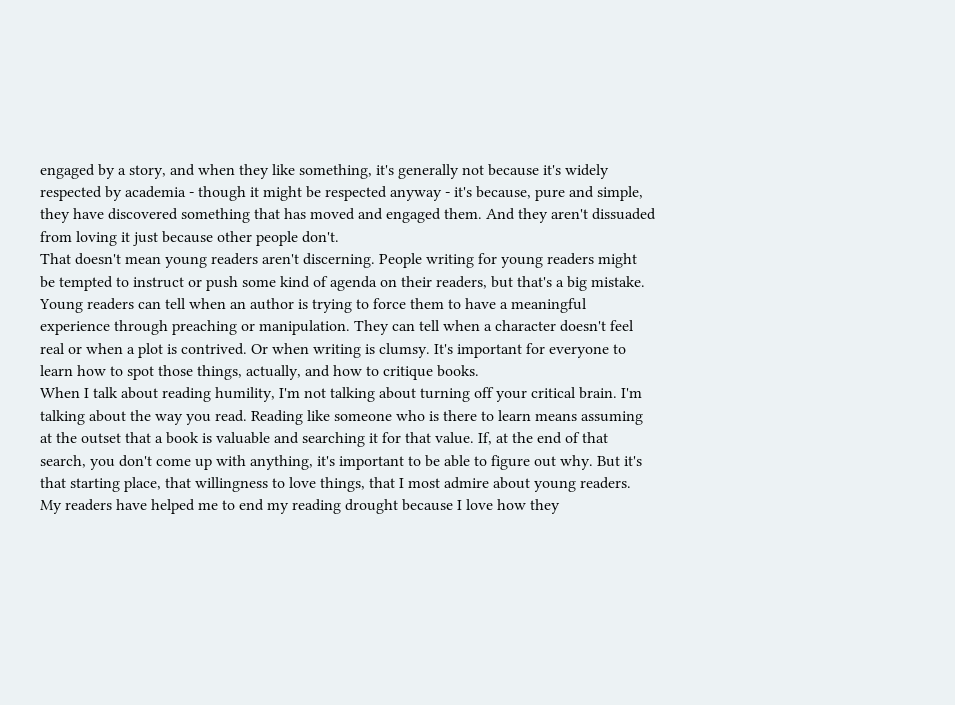engaged by a story, and when they like something, it's generally not because it's widely respected by academia - though it might be respected anyway - it's because, pure and simple, they have discovered something that has moved and engaged them. And they aren't dissuaded from loving it just because other people don't.
That doesn't mean young readers aren't discerning. People writing for young readers might be tempted to instruct or push some kind of agenda on their readers, but that's a big mistake.
Young readers can tell when an author is trying to force them to have a meaningful experience through preaching or manipulation. They can tell when a character doesn't feel real or when a plot is contrived. Or when writing is clumsy. It's important for everyone to learn how to spot those things, actually, and how to critique books.
When I talk about reading humility, I'm not talking about turning off your critical brain. I'm talking about the way you read. Reading like someone who is there to learn means assuming at the outset that a book is valuable and searching it for that value. If, at the end of that search, you don't come up with anything, it's important to be able to figure out why. But it's that starting place, that willingness to love things, that I most admire about young readers.
My readers have helped me to end my reading drought because I love how they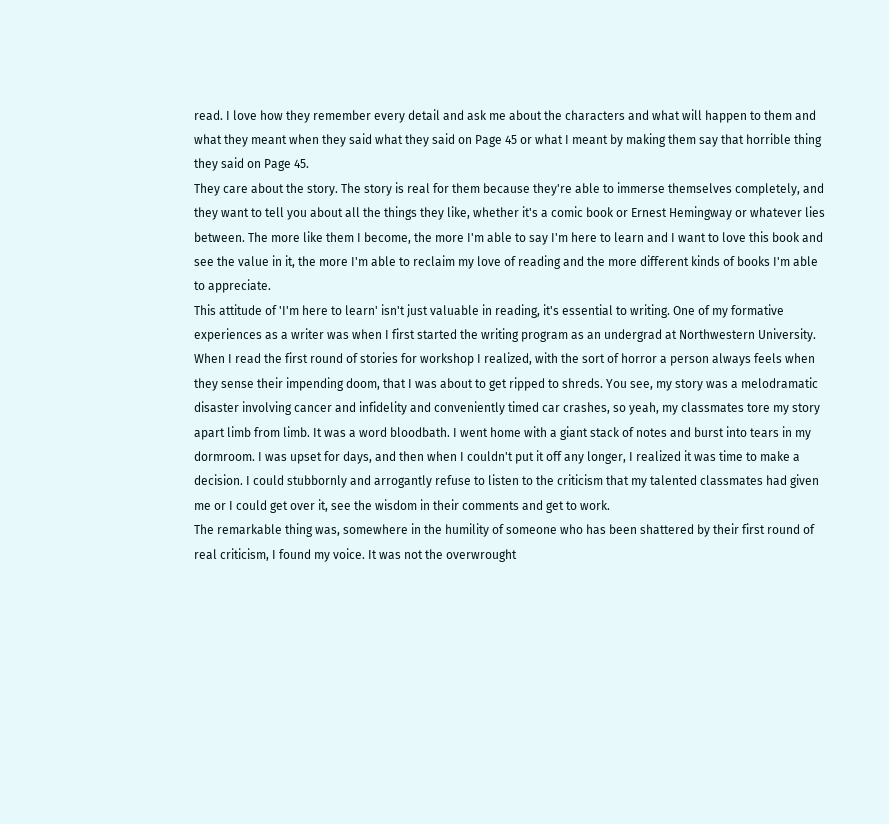read. I love how they remember every detail and ask me about the characters and what will happen to them and what they meant when they said what they said on Page 45 or what I meant by making them say that horrible thing they said on Page 45.
They care about the story. The story is real for them because they're able to immerse themselves completely, and they want to tell you about all the things they like, whether it's a comic book or Ernest Hemingway or whatever lies between. The more like them I become, the more I'm able to say I'm here to learn and I want to love this book and see the value in it, the more I'm able to reclaim my love of reading and the more different kinds of books I'm able to appreciate.
This attitude of 'I'm here to learn' isn't just valuable in reading, it's essential to writing. One of my formative experiences as a writer was when I first started the writing program as an undergrad at Northwestern University.
When I read the first round of stories for workshop I realized, with the sort of horror a person always feels when they sense their impending doom, that I was about to get ripped to shreds. You see, my story was a melodramatic disaster involving cancer and infidelity and conveniently timed car crashes, so yeah, my classmates tore my story apart limb from limb. It was a word bloodbath. I went home with a giant stack of notes and burst into tears in my dormroom. I was upset for days, and then when I couldn't put it off any longer, I realized it was time to make a decision. I could stubbornly and arrogantly refuse to listen to the criticism that my talented classmates had given me or I could get over it, see the wisdom in their comments and get to work.
The remarkable thing was, somewhere in the humility of someone who has been shattered by their first round of real criticism, I found my voice. It was not the overwrought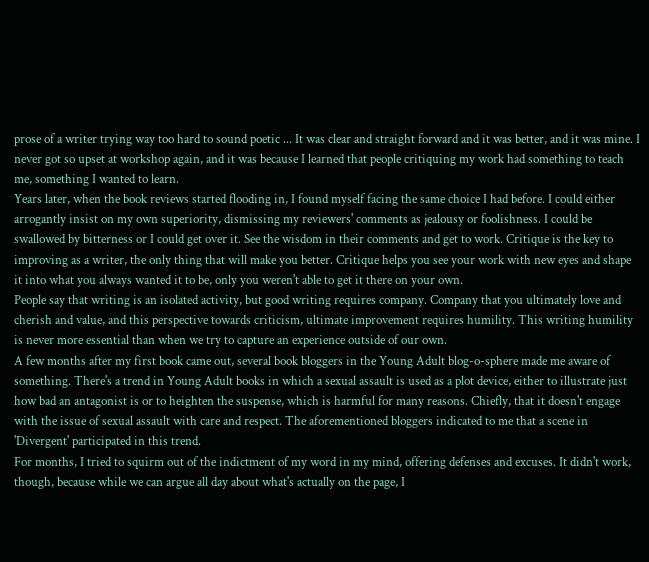prose of a writer trying way too hard to sound poetic ... It was clear and straight forward and it was better, and it was mine. I never got so upset at workshop again, and it was because I learned that people critiquing my work had something to teach me, something I wanted to learn.
Years later, when the book reviews started flooding in, I found myself facing the same choice I had before. I could either arrogantly insist on my own superiority, dismissing my reviewers' comments as jealousy or foolishness. I could be swallowed by bitterness or I could get over it. See the wisdom in their comments and get to work. Critique is the key to improving as a writer, the only thing that will make you better. Critique helps you see your work with new eyes and shape it into what you always wanted it to be, only you weren't able to get it there on your own.
People say that writing is an isolated activity, but good writing requires company. Company that you ultimately love and cherish and value, and this perspective towards criticism, ultimate improvement requires humility. This writing humility is never more essential than when we try to capture an experience outside of our own.
A few months after my first book came out, several book bloggers in the Young Adult blog-o-sphere made me aware of something. There's a trend in Young Adult books in which a sexual assault is used as a plot device, either to illustrate just how bad an antagonist is or to heighten the suspense, which is harmful for many reasons. Chiefly, that it doesn't engage with the issue of sexual assault with care and respect. The aforementioned bloggers indicated to me that a scene in 'Divergent' participated in this trend.
For months, I tried to squirm out of the indictment of my word in my mind, offering defenses and excuses. It didn't work, though, because while we can argue all day about what's actually on the page, I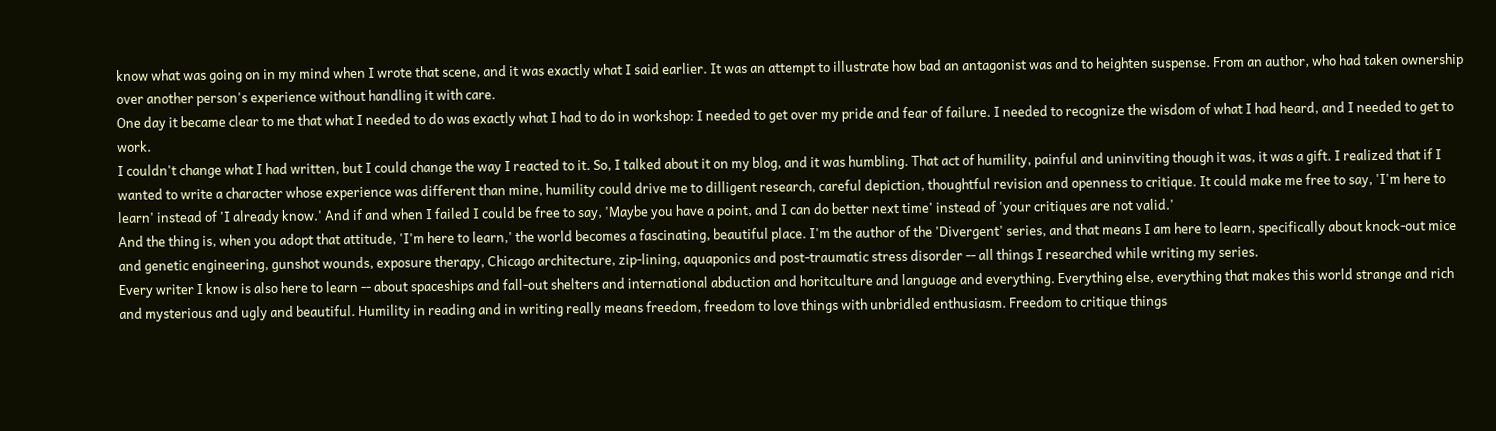know what was going on in my mind when I wrote that scene, and it was exactly what I said earlier. It was an attempt to illustrate how bad an antagonist was and to heighten suspense. From an author, who had taken ownership over another person's experience without handling it with care.
One day it became clear to me that what I needed to do was exactly what I had to do in workshop: I needed to get over my pride and fear of failure. I needed to recognize the wisdom of what I had heard, and I needed to get to work.
I couldn't change what I had written, but I could change the way I reacted to it. So, I talked about it on my blog, and it was humbling. That act of humility, painful and uninviting though it was, it was a gift. I realized that if I wanted to write a character whose experience was different than mine, humility could drive me to dilligent research, careful depiction, thoughtful revision and openness to critique. It could make me free to say, 'I'm here to learn' instead of 'I already know.' And if and when I failed I could be free to say, 'Maybe you have a point, and I can do better next time' instead of 'your critiques are not valid.'
And the thing is, when you adopt that attitude, 'I'm here to learn,' the world becomes a fascinating, beautiful place. I'm the author of the 'Divergent' series, and that means I am here to learn, specifically about knock-out mice and genetic engineering, gunshot wounds, exposure therapy, Chicago architecture, zip-lining, aquaponics and post-traumatic stress disorder -- all things I researched while writing my series.
Every writer I know is also here to learn -- about spaceships and fall-out shelters and international abduction and horitculture and language and everything. Everything else, everything that makes this world strange and rich and mysterious and ugly and beautiful. Humility in reading and in writing really means freedom, freedom to love things with unbridled enthusiasm. Freedom to critique things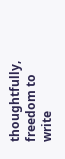thoughtfully, freedom to write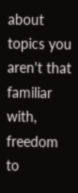about topics you aren't that familiar with, freedom to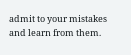admit to your mistakes and learn from them.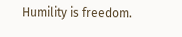Humility is freedom.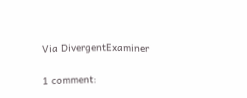Via DivergentExaminer

1 comment: